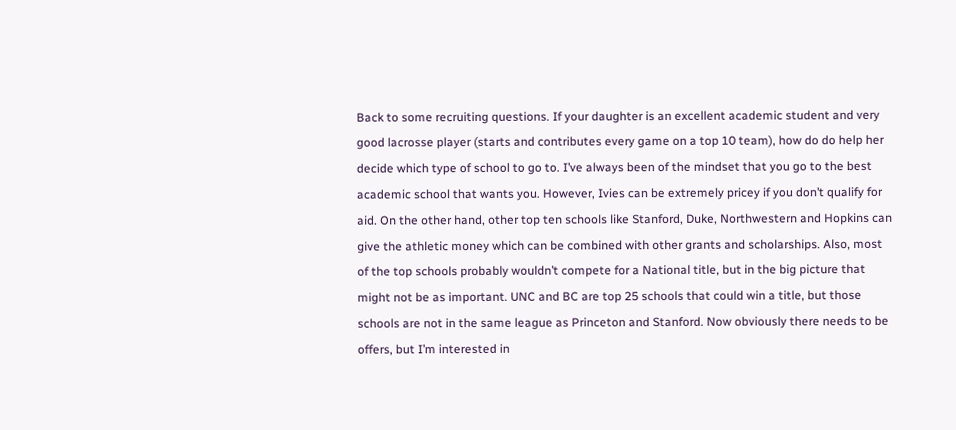Back to some recruiting questions. If your daughter is an excellent academic student and very good lacrosse player (starts and contributes every game on a top 10 team), how do do help her decide which type of school to go to. I’ve always been of the mindset that you go to the best academic school that wants you. However, Ivies can be extremely pricey if you don’t qualify for aid. On the other hand, other top ten schools like Stanford, Duke, Northwestern and Hopkins can give the athletic money which can be combined with other grants and scholarships. Also, most of the top schools probably wouldn’t compete for a National title, but in the big picture that might not be as important. UNC and BC are top 25 schools that could win a title, but those schools are not in the same league as Princeton and Stanford. Now obviously there needs to be offers, but I’m interested in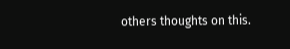others thoughts on this.